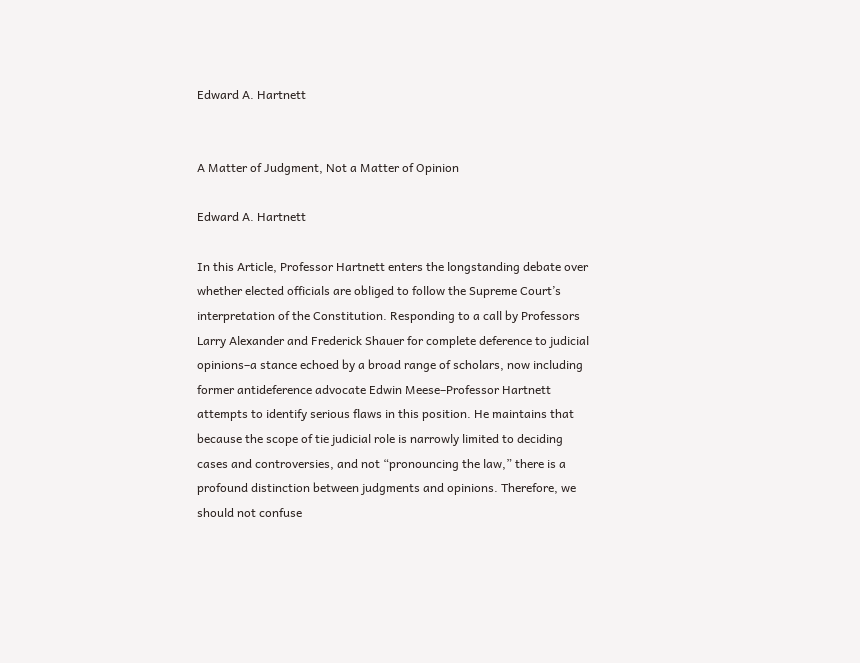Edward A. Hartnett


A Matter of Judgment, Not a Matter of Opinion

Edward A. Hartnett

In this Article, Professor Hartnett enters the longstanding debate over whether elected officials are obliged to follow the Supreme Court’s interpretation of the Constitution. Responding to a call by Professors Larry Alexander and Frederick Shauer for complete deference to judicial opinions–a stance echoed by a broad range of scholars, now including former antideference advocate Edwin Meese–Professor Hartnett attempts to identify serious flaws in this position. He maintains that because the scope of tie judicial role is narrowly limited to deciding cases and controversies, and not “pronouncing the law,” there is a profound distinction between judgments and opinions. Therefore, we should not confuse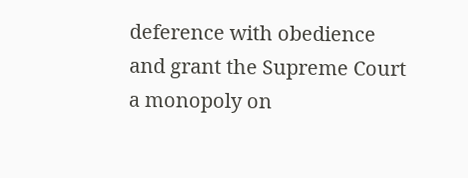deference with obedience and grant the Supreme Court a monopoly on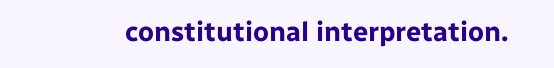constitutional interpretation.